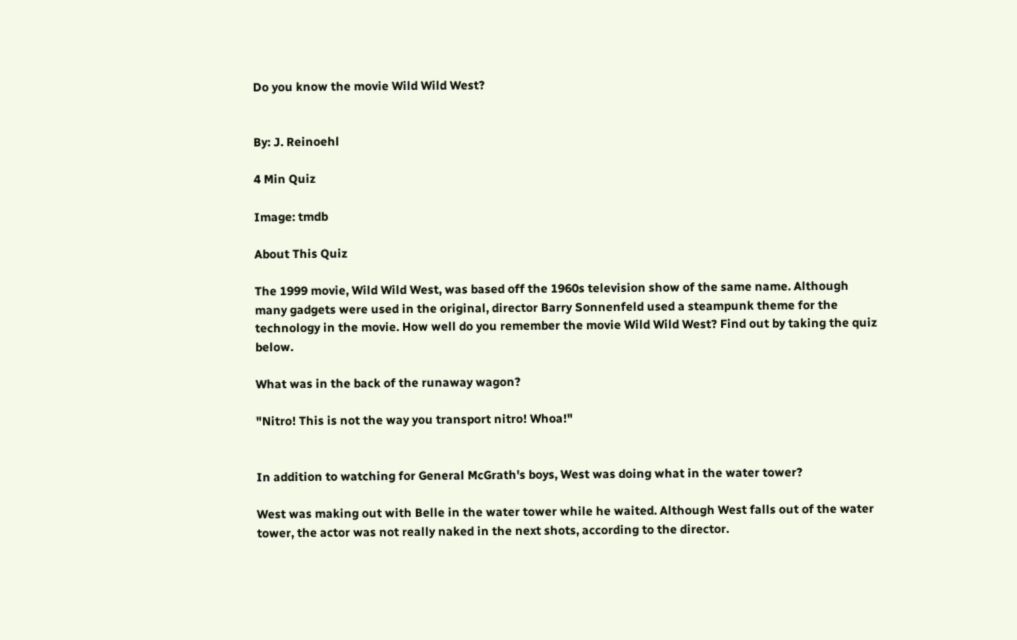Do you know the movie Wild Wild West?


By: J. Reinoehl

4 Min Quiz

Image: tmdb

About This Quiz

The 1999 movie, Wild Wild West, was based off the 1960s television show of the same name. Although many gadgets were used in the original, director Barry Sonnenfeld used a steampunk theme for the technology in the movie. How well do you remember the movie Wild Wild West? Find out by taking the quiz below.

What was in the back of the runaway wagon?

"Nitro! This is not the way you transport nitro! Whoa!"


In addition to watching for General McGrath's boys, West was doing what in the water tower?

West was making out with Belle in the water tower while he waited. Although West falls out of the water tower, the actor was not really naked in the next shots, according to the director.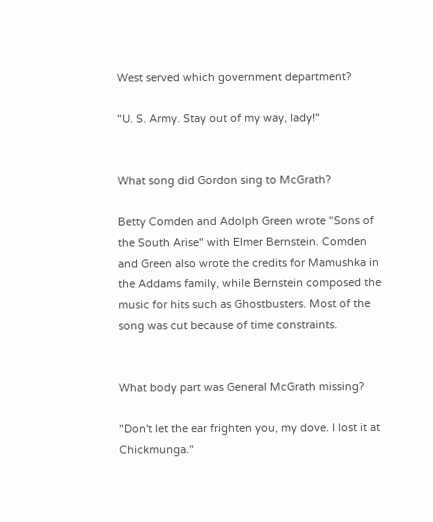West served which government department?

"U. S. Army. Stay out of my way, lady!"


What song did Gordon sing to McGrath?

Betty Comden and Adolph Green wrote "Sons of the South Arise" with Elmer Bernstein. Comden and Green also wrote the credits for Mamushka in the Addams family, while Bernstein composed the music for hits such as Ghostbusters. Most of the song was cut because of time constraints.


What body part was General McGrath missing?

"Don't let the ear frighten you, my dove. I lost it at Chickmunga."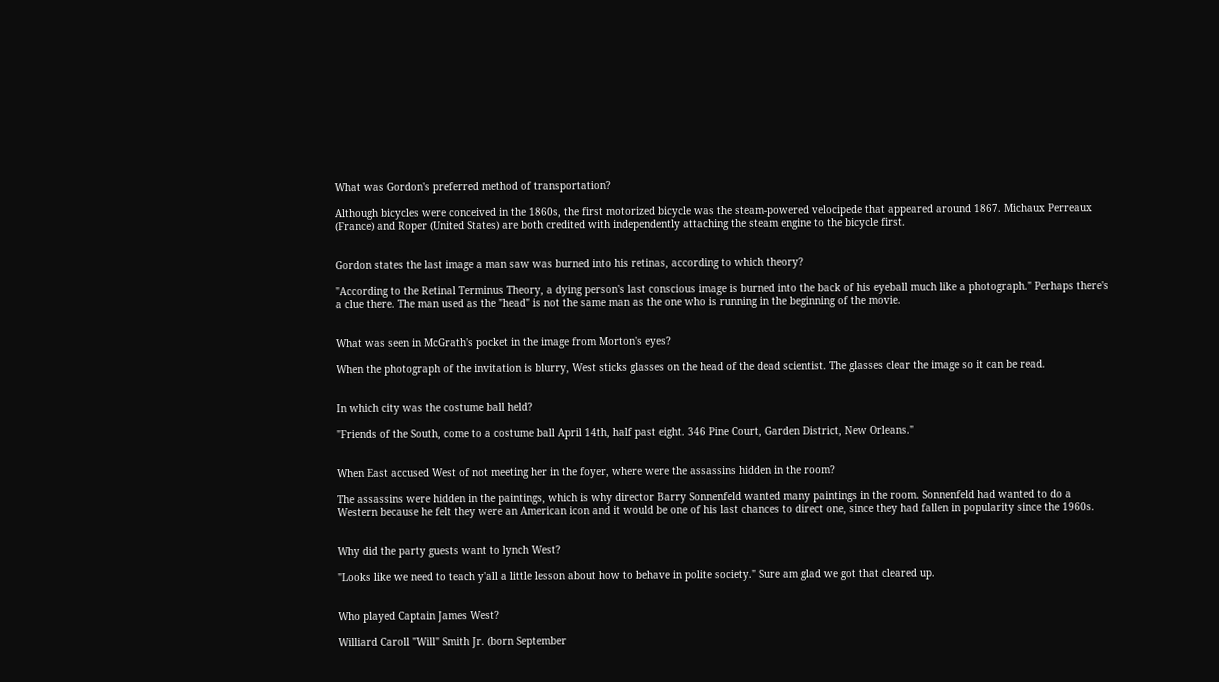What was Gordon's preferred method of transportation?

Although bicycles were conceived in the 1860s, the first motorized bicycle was the steam-powered velocipede that appeared around 1867. Michaux Perreaux (France) and Roper (United States) are both credited with independently attaching the steam engine to the bicycle first.


Gordon states the last image a man saw was burned into his retinas, according to which theory?

"According to the Retinal Terminus Theory, a dying person's last conscious image is burned into the back of his eyeball much like a photograph." Perhaps there's a clue there. The man used as the "head" is not the same man as the one who is running in the beginning of the movie.


What was seen in McGrath's pocket in the image from Morton's eyes?

When the photograph of the invitation is blurry, West sticks glasses on the head of the dead scientist. The glasses clear the image so it can be read.


In which city was the costume ball held?

"Friends of the South, come to a costume ball April 14th, half past eight. 346 Pine Court, Garden District, New Orleans."


When East accused West of not meeting her in the foyer, where were the assassins hidden in the room?

The assassins were hidden in the paintings, which is why director Barry Sonnenfeld wanted many paintings in the room. Sonnenfeld had wanted to do a Western because he felt they were an American icon and it would be one of his last chances to direct one, since they had fallen in popularity since the 1960s.


Why did the party guests want to lynch West?

"Looks like we need to teach y'all a little lesson about how to behave in polite society." Sure am glad we got that cleared up.


Who played Captain James West?

Williard Caroll "Will" Smith Jr. (born September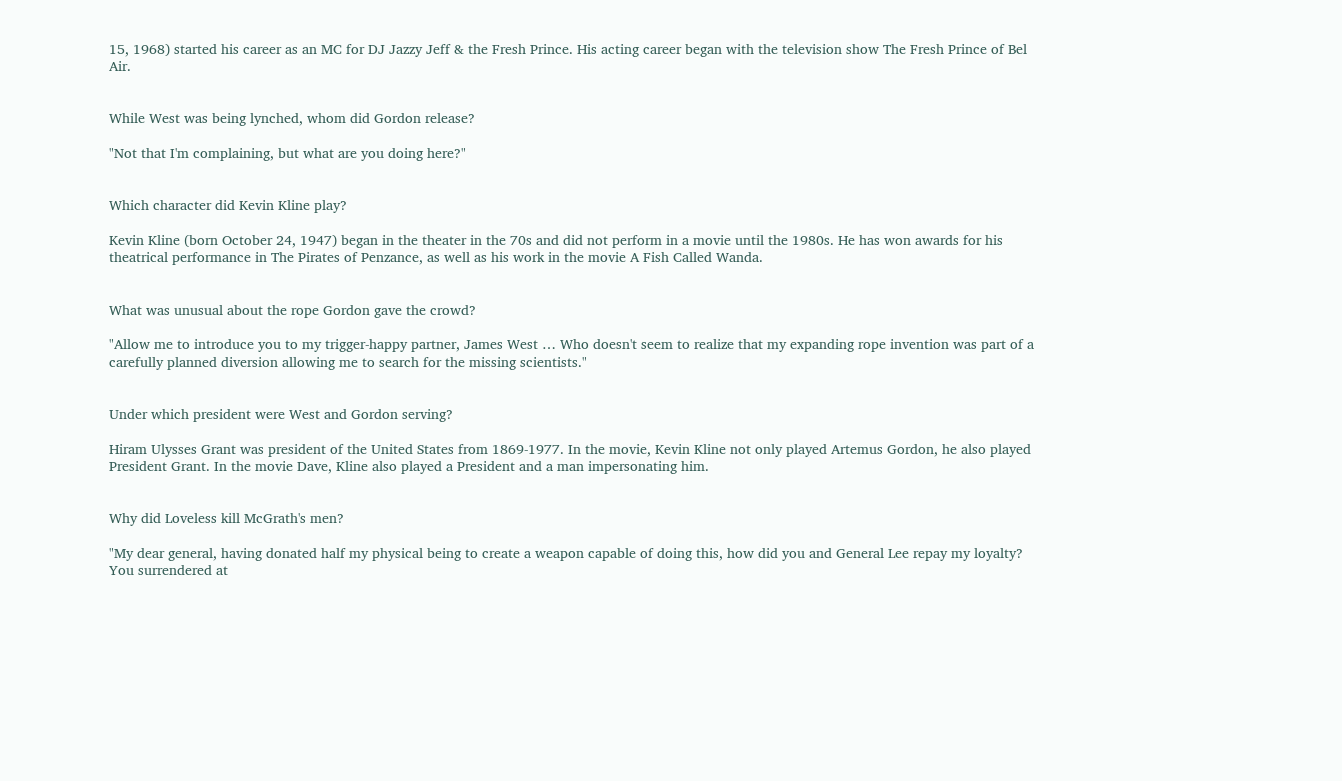15, 1968) started his career as an MC for DJ Jazzy Jeff & the Fresh Prince. His acting career began with the television show The Fresh Prince of Bel Air.


While West was being lynched, whom did Gordon release?

"Not that I'm complaining, but what are you doing here?"


Which character did Kevin Kline play?

Kevin Kline (born October 24, 1947) began in the theater in the 70s and did not perform in a movie until the 1980s. He has won awards for his theatrical performance in The Pirates of Penzance, as well as his work in the movie A Fish Called Wanda.


What was unusual about the rope Gordon gave the crowd?

"Allow me to introduce you to my trigger-happy partner, James West … Who doesn't seem to realize that my expanding rope invention was part of a carefully planned diversion allowing me to search for the missing scientists."


Under which president were West and Gordon serving?

Hiram Ulysses Grant was president of the United States from 1869-1977. In the movie, Kevin Kline not only played Artemus Gordon, he also played President Grant. In the movie Dave, Kline also played a President and a man impersonating him.


Why did Loveless kill McGrath's men?

"My dear general, having donated half my physical being to create a weapon capable of doing this, how did you and General Lee repay my loyalty? You surrendered at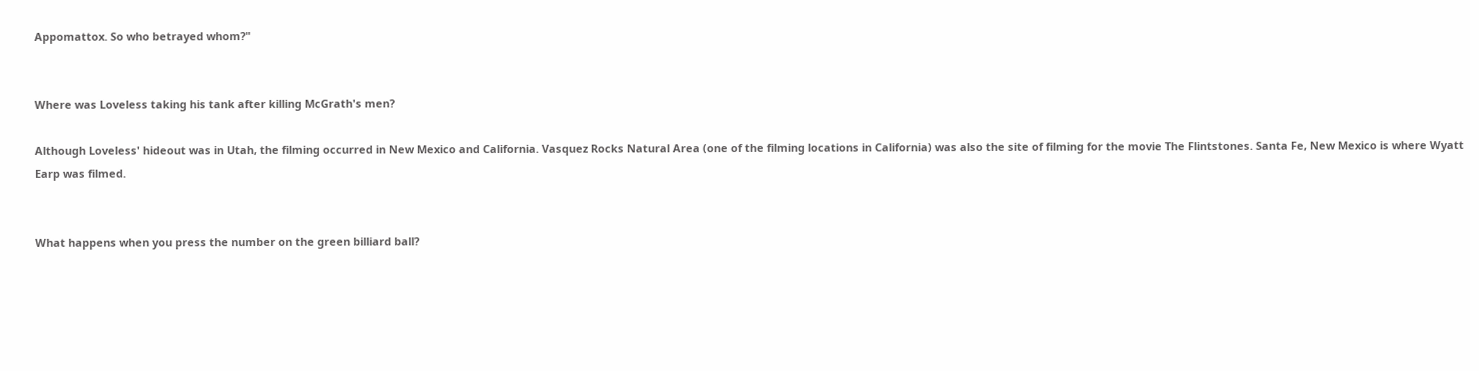Appomattox. So who betrayed whom?"


Where was Loveless taking his tank after killing McGrath's men?

Although Loveless' hideout was in Utah, the filming occurred in New Mexico and California. Vasquez Rocks Natural Area (one of the filming locations in California) was also the site of filming for the movie The Flintstones. Santa Fe, New Mexico is where Wyatt Earp was filmed.


What happens when you press the number on the green billiard ball?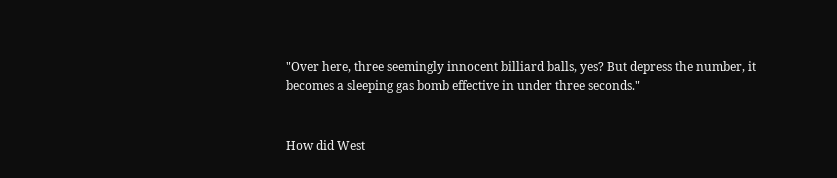"Over here, three seemingly innocent billiard balls, yes? But depress the number, it becomes a sleeping gas bomb effective in under three seconds."


How did West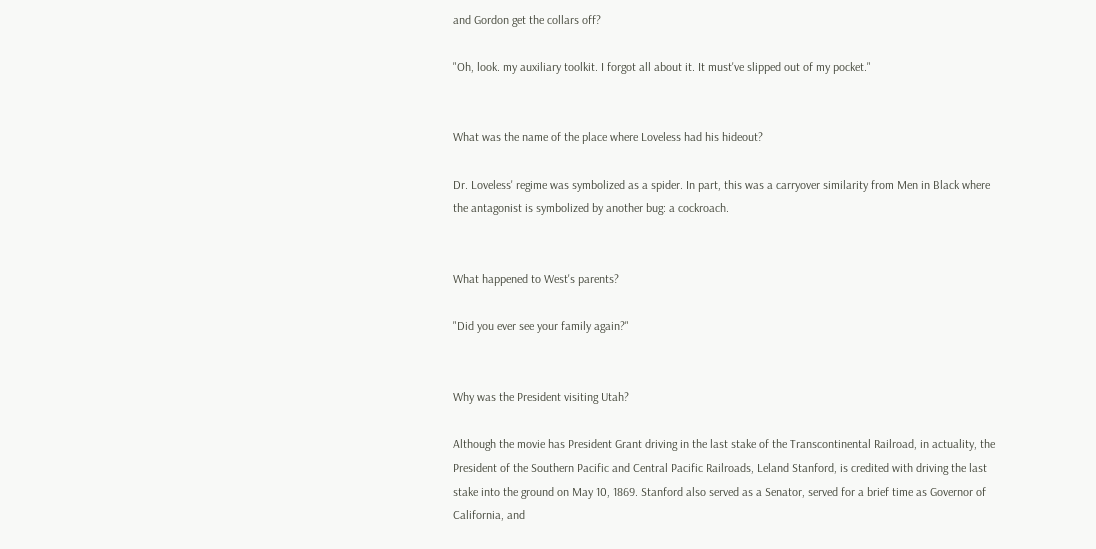and Gordon get the collars off?

"Oh, look. my auxiliary toolkit. I forgot all about it. It must've slipped out of my pocket."


What was the name of the place where Loveless had his hideout?

Dr. Loveless' regime was symbolized as a spider. In part, this was a carryover similarity from Men in Black where the antagonist is symbolized by another bug: a cockroach.


What happened to West's parents?

"Did you ever see your family again?"


Why was the President visiting Utah?

Although the movie has President Grant driving in the last stake of the Transcontinental Railroad, in actuality, the President of the Southern Pacific and Central Pacific Railroads, Leland Stanford, is credited with driving the last stake into the ground on May 10, 1869. Stanford also served as a Senator, served for a brief time as Governor of California, and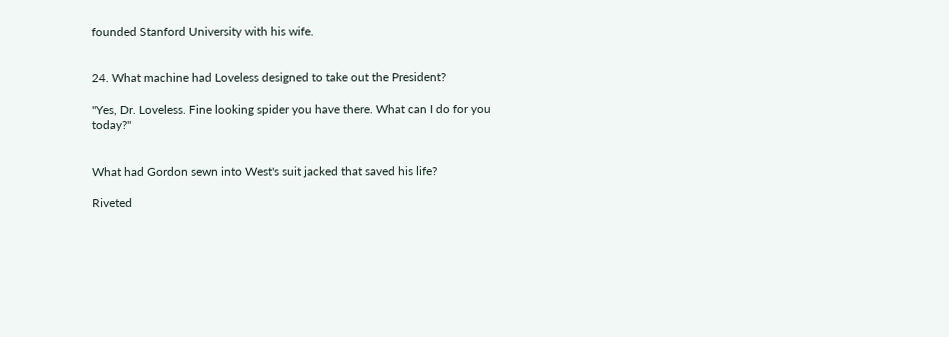founded Stanford University with his wife.


24. What machine had Loveless designed to take out the President?

"Yes, Dr. Loveless. Fine looking spider you have there. What can I do for you today?"


What had Gordon sewn into West's suit jacked that saved his life?

Riveted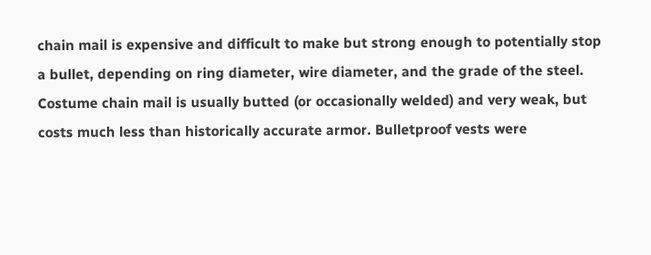chain mail is expensive and difficult to make but strong enough to potentially stop a bullet, depending on ring diameter, wire diameter, and the grade of the steel. Costume chain mail is usually butted (or occasionally welded) and very weak, but costs much less than historically accurate armor. Bulletproof vests were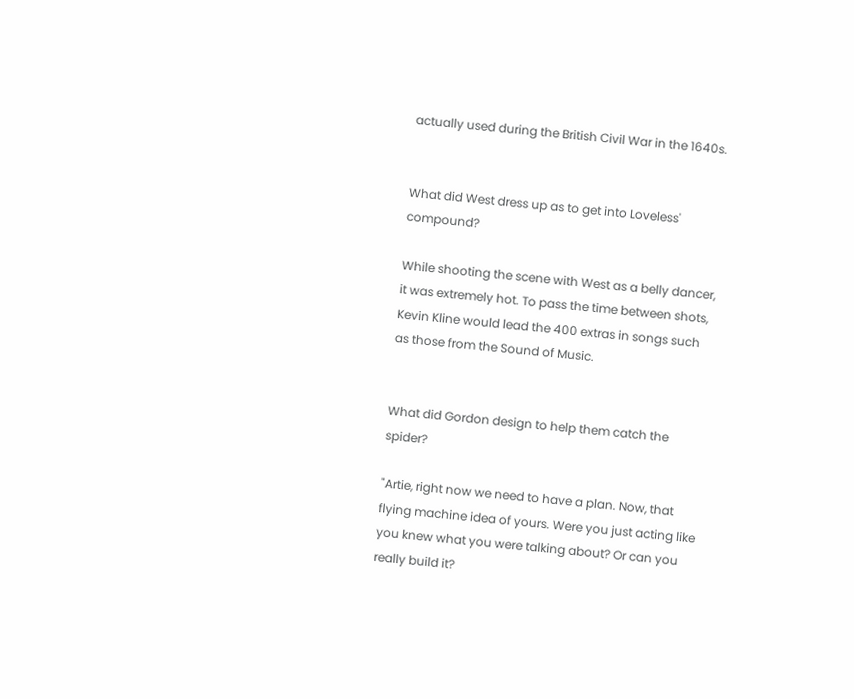actually used during the British Civil War in the 1640s.


What did West dress up as to get into Loveless' compound?

While shooting the scene with West as a belly dancer, it was extremely hot. To pass the time between shots, Kevin Kline would lead the 400 extras in songs such as those from the Sound of Music.


What did Gordon design to help them catch the spider?

"Artie, right now we need to have a plan. Now, that flying machine idea of yours. Were you just acting like you knew what you were talking about? Or can you really build it?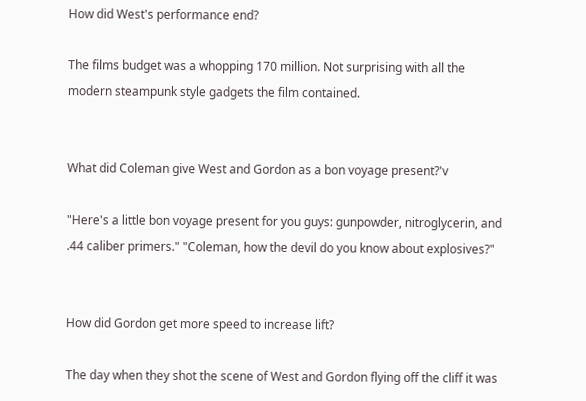How did West's performance end?

The films budget was a whopping 170 million. Not surprising with all the modern steampunk style gadgets the film contained.


What did Coleman give West and Gordon as a bon voyage present?'v

"Here's a little bon voyage present for you guys: gunpowder, nitroglycerin, and .44 caliber primers." "Coleman, how the devil do you know about explosives?"


How did Gordon get more speed to increase lift?

The day when they shot the scene of West and Gordon flying off the cliff it was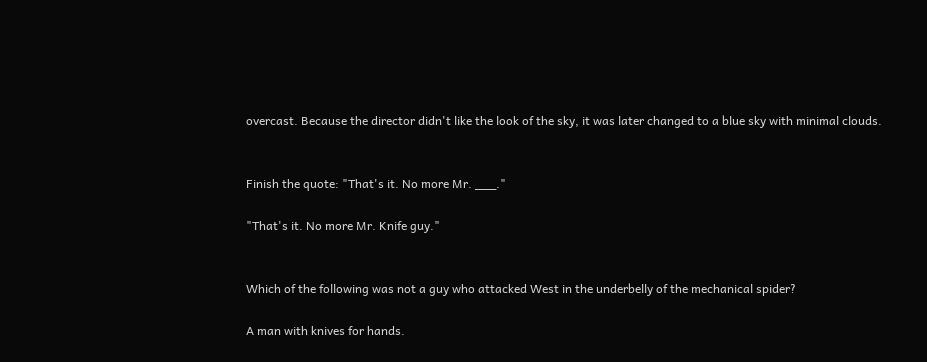overcast. Because the director didn't like the look of the sky, it was later changed to a blue sky with minimal clouds.


Finish the quote: "That's it. No more Mr. ___."

"That's it. No more Mr. Knife guy."


Which of the following was not a guy who attacked West in the underbelly of the mechanical spider?

A man with knives for hands.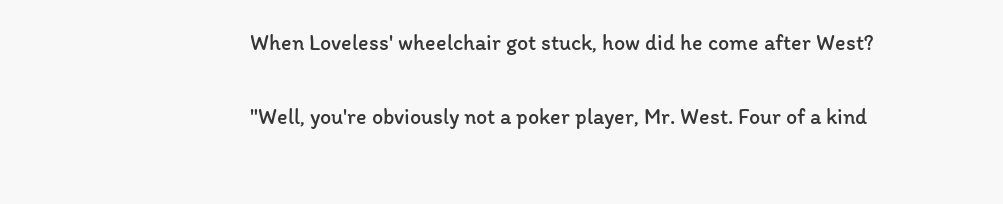When Loveless' wheelchair got stuck, how did he come after West?

"Well, you're obviously not a poker player, Mr. West. Four of a kind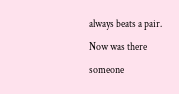always beats a pair. Now was there someone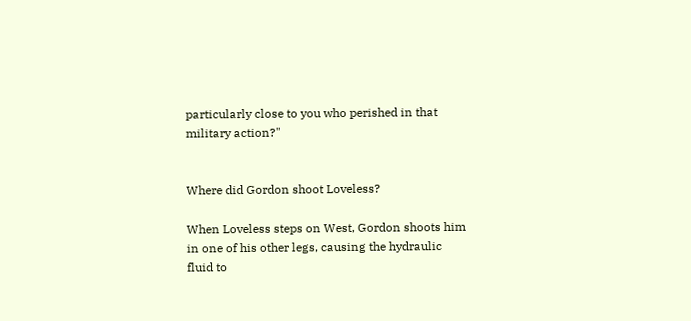particularly close to you who perished in that military action?"


Where did Gordon shoot Loveless?

When Loveless steps on West, Gordon shoots him in one of his other legs, causing the hydraulic fluid to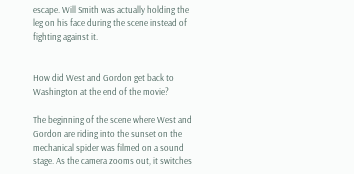escape. Will Smith was actually holding the leg on his face during the scene instead of fighting against it.


How did West and Gordon get back to Washington at the end of the movie?

The beginning of the scene where West and Gordon are riding into the sunset on the mechanical spider was filmed on a sound stage. As the camera zooms out, it switches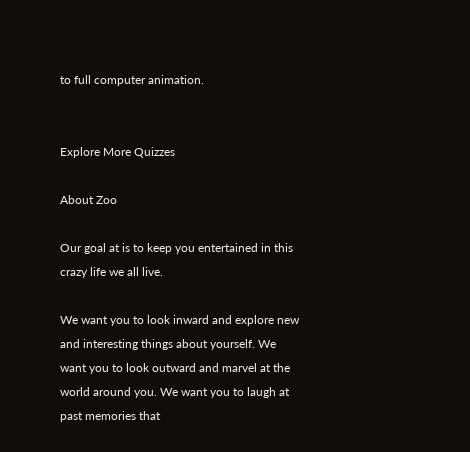to full computer animation.


Explore More Quizzes

About Zoo

Our goal at is to keep you entertained in this crazy life we all live.

We want you to look inward and explore new and interesting things about yourself. We want you to look outward and marvel at the world around you. We want you to laugh at past memories that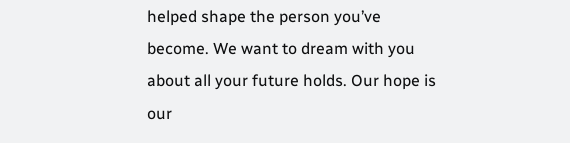helped shape the person you’ve become. We want to dream with you about all your future holds. Our hope is our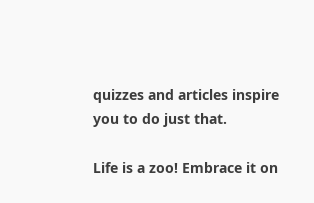quizzes and articles inspire you to do just that.

Life is a zoo! Embrace it on